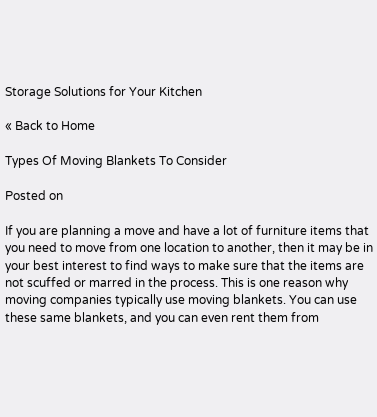Storage Solutions for Your Kitchen

« Back to Home

Types Of Moving Blankets To Consider

Posted on

If you are planning a move and have a lot of furniture items that you need to move from one location to another, then it may be in your best interest to find ways to make sure that the items are not scuffed or marred in the process. This is one reason why moving companies typically use moving blankets. You can use these same blankets, and you can even rent them from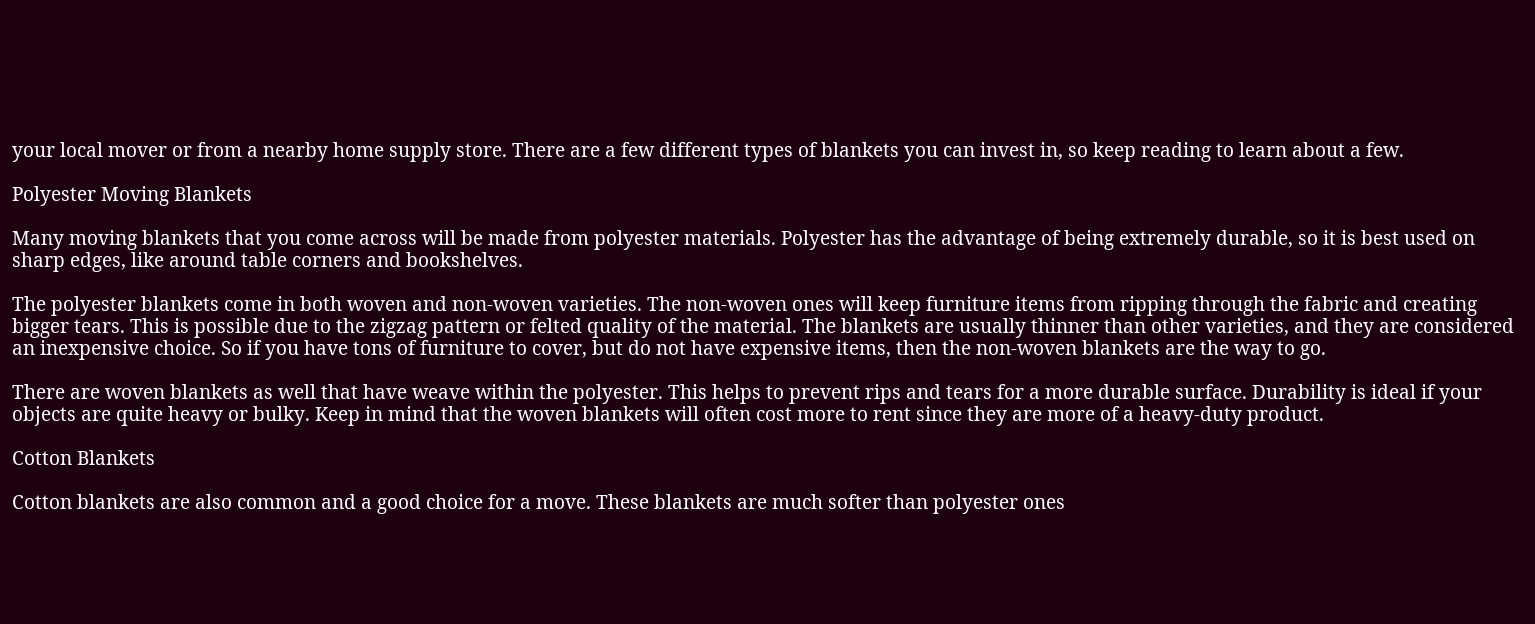your local mover or from a nearby home supply store. There are a few different types of blankets you can invest in, so keep reading to learn about a few.

Polyester Moving Blankets

Many moving blankets that you come across will be made from polyester materials. Polyester has the advantage of being extremely durable, so it is best used on sharp edges, like around table corners and bookshelves.

The polyester blankets come in both woven and non-woven varieties. The non-woven ones will keep furniture items from ripping through the fabric and creating bigger tears. This is possible due to the zigzag pattern or felted quality of the material. The blankets are usually thinner than other varieties, and they are considered an inexpensive choice. So if you have tons of furniture to cover, but do not have expensive items, then the non-woven blankets are the way to go.

There are woven blankets as well that have weave within the polyester. This helps to prevent rips and tears for a more durable surface. Durability is ideal if your objects are quite heavy or bulky. Keep in mind that the woven blankets will often cost more to rent since they are more of a heavy-duty product.

Cotton Blankets

Cotton blankets are also common and a good choice for a move. These blankets are much softer than polyester ones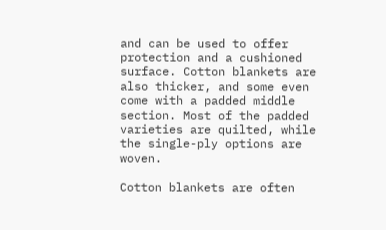and can be used to offer protection and a cushioned surface. Cotton blankets are also thicker, and some even come with a padded middle section. Most of the padded varieties are quilted, while the single-ply options are woven.

Cotton blankets are often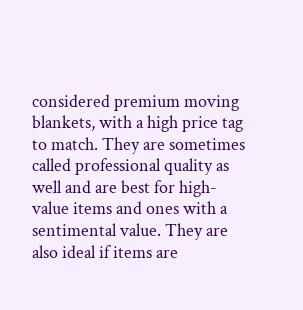considered premium moving blankets, with a high price tag to match. They are sometimes called professional quality as well and are best for high-value items and ones with a sentimental value. They are also ideal if items are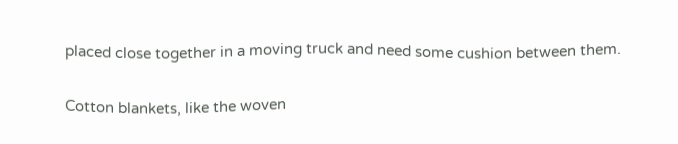placed close together in a moving truck and need some cushion between them.

Cotton blankets, like the woven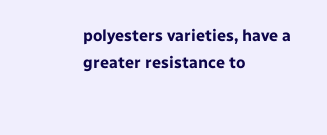polyesters varieties, have a greater resistance to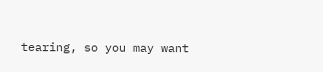tearing, so you may want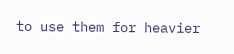to use them for heavier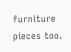furniture pieces too.